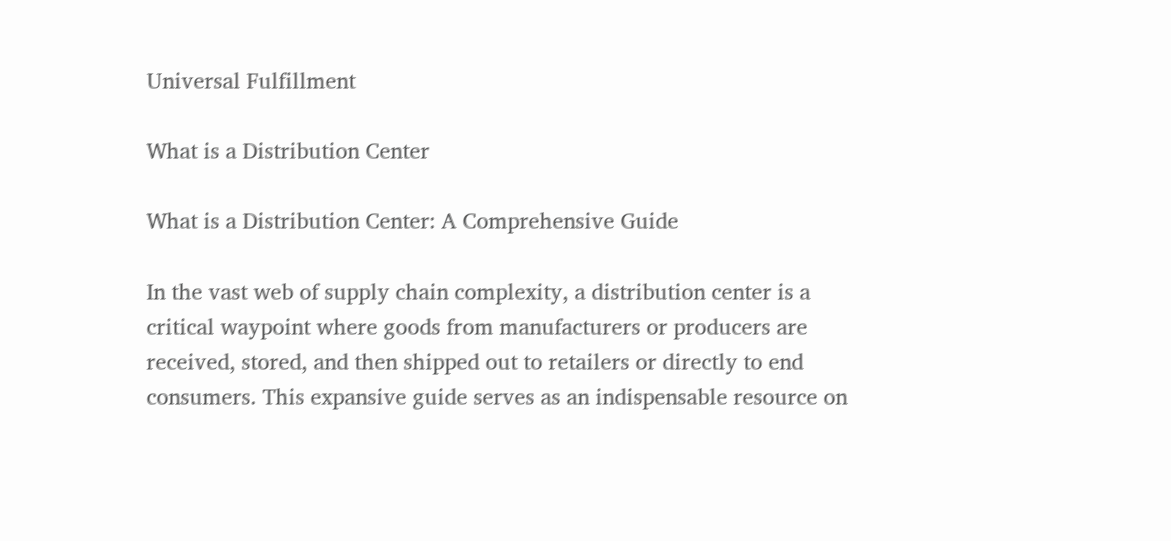Universal Fulfillment

What is a Distribution Center

What is a Distribution Center: A Comprehensive Guide

In the vast web of supply chain complexity, a distribution center is a critical waypoint where goods from manufacturers or producers are received, stored, and then shipped out to retailers or directly to end consumers. This expansive guide serves as an indispensable resource on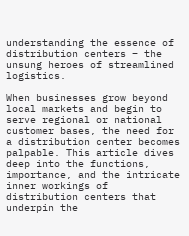understanding the essence of distribution centers – the unsung heroes of streamlined logistics.

When businesses grow beyond local markets and begin to serve regional or national customer bases, the need for a distribution center becomes palpable. This article dives deep into the functions, importance, and the intricate inner workings of distribution centers that underpin the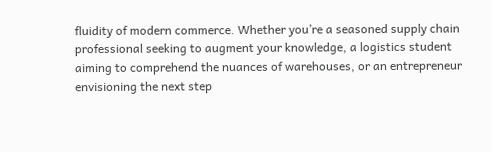fluidity of modern commerce. Whether you’re a seasoned supply chain professional seeking to augment your knowledge, a logistics student aiming to comprehend the nuances of warehouses, or an entrepreneur envisioning the next step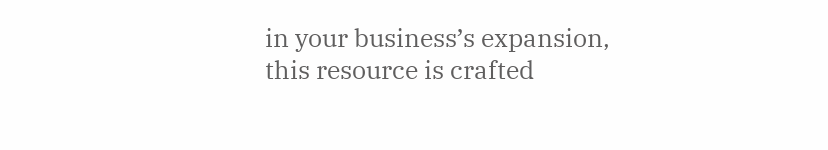in your business’s expansion, this resource is crafted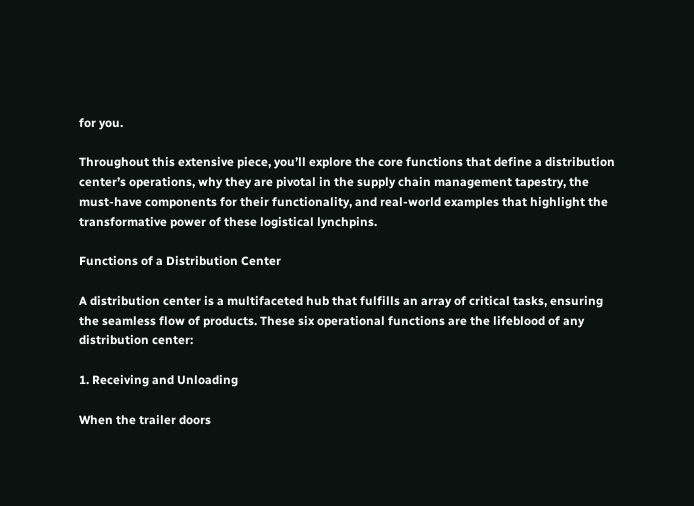for you.

Throughout this extensive piece, you’ll explore the core functions that define a distribution center’s operations, why they are pivotal in the supply chain management tapestry, the must-have components for their functionality, and real-world examples that highlight the transformative power of these logistical lynchpins.

Functions of a Distribution Center

A distribution center is a multifaceted hub that fulfills an array of critical tasks, ensuring the seamless flow of products. These six operational functions are the lifeblood of any distribution center:

1. Receiving and Unloading

When the trailer doors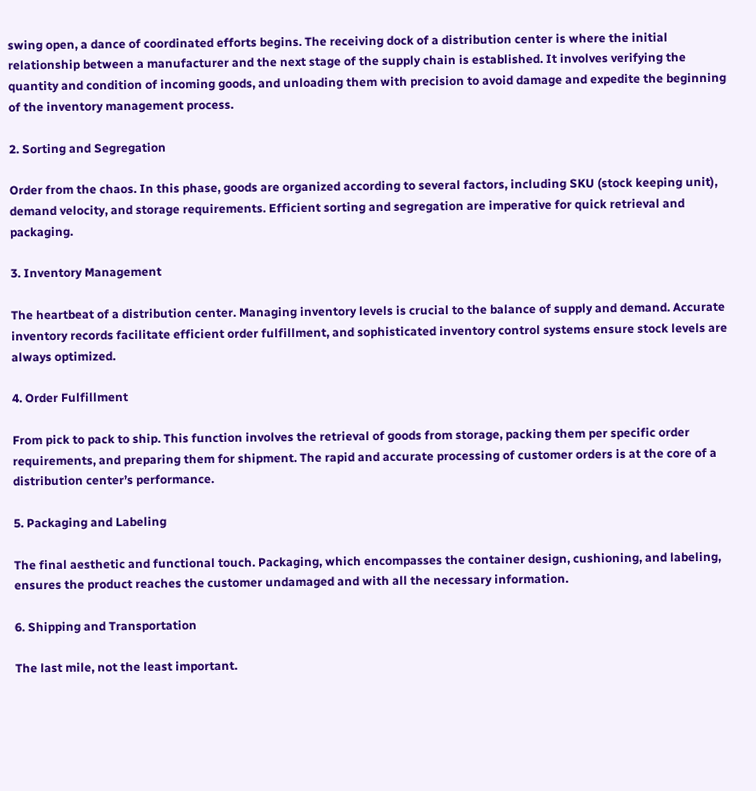swing open, a dance of coordinated efforts begins. The receiving dock of a distribution center is where the initial relationship between a manufacturer and the next stage of the supply chain is established. It involves verifying the quantity and condition of incoming goods, and unloading them with precision to avoid damage and expedite the beginning of the inventory management process.

2. Sorting and Segregation

Order from the chaos. In this phase, goods are organized according to several factors, including SKU (stock keeping unit), demand velocity, and storage requirements. Efficient sorting and segregation are imperative for quick retrieval and packaging.

3. Inventory Management

The heartbeat of a distribution center. Managing inventory levels is crucial to the balance of supply and demand. Accurate inventory records facilitate efficient order fulfillment, and sophisticated inventory control systems ensure stock levels are always optimized.

4. Order Fulfillment

From pick to pack to ship. This function involves the retrieval of goods from storage, packing them per specific order requirements, and preparing them for shipment. The rapid and accurate processing of customer orders is at the core of a distribution center’s performance.

5. Packaging and Labeling

The final aesthetic and functional touch. Packaging, which encompasses the container design, cushioning, and labeling, ensures the product reaches the customer undamaged and with all the necessary information.

6. Shipping and Transportation

The last mile, not the least important.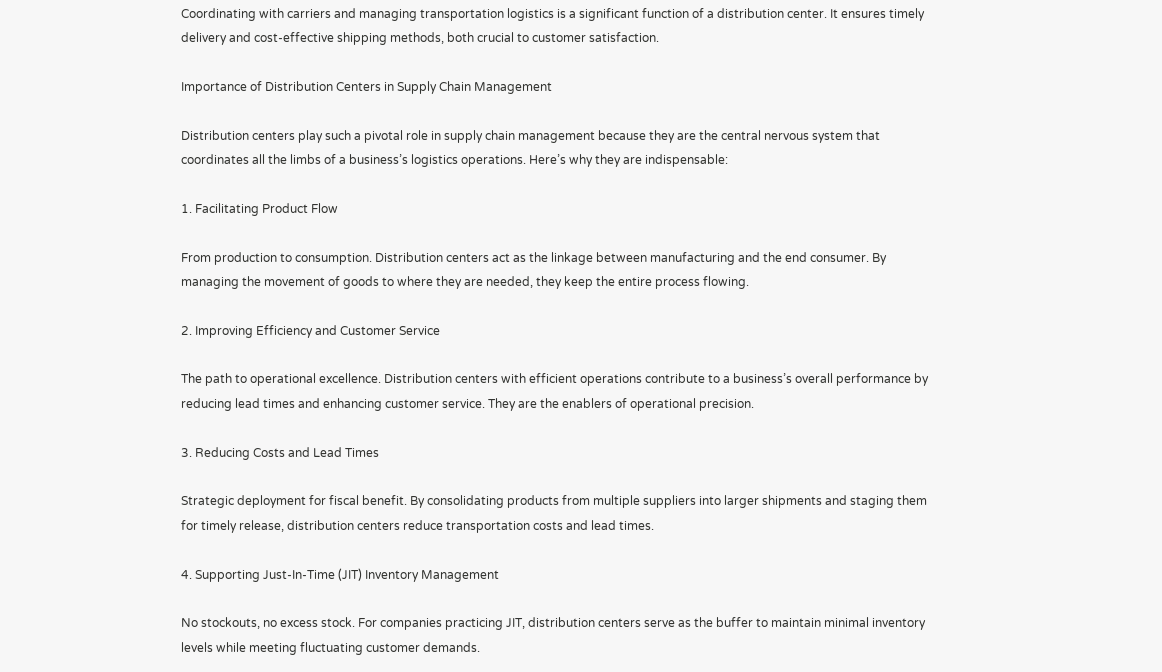Coordinating with carriers and managing transportation logistics is a significant function of a distribution center. It ensures timely delivery and cost-effective shipping methods, both crucial to customer satisfaction.

Importance of Distribution Centers in Supply Chain Management

Distribution centers play such a pivotal role in supply chain management because they are the central nervous system that coordinates all the limbs of a business’s logistics operations. Here’s why they are indispensable:

1. Facilitating Product Flow

From production to consumption. Distribution centers act as the linkage between manufacturing and the end consumer. By managing the movement of goods to where they are needed, they keep the entire process flowing.

2. Improving Efficiency and Customer Service

The path to operational excellence. Distribution centers with efficient operations contribute to a business’s overall performance by reducing lead times and enhancing customer service. They are the enablers of operational precision.

3. Reducing Costs and Lead Times

Strategic deployment for fiscal benefit. By consolidating products from multiple suppliers into larger shipments and staging them for timely release, distribution centers reduce transportation costs and lead times.

4. Supporting Just-In-Time (JIT) Inventory Management

No stockouts, no excess stock. For companies practicing JIT, distribution centers serve as the buffer to maintain minimal inventory levels while meeting fluctuating customer demands.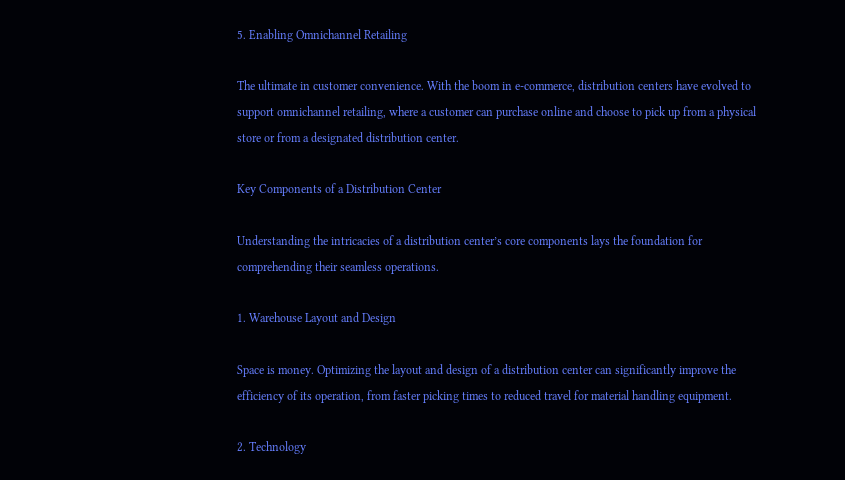5. Enabling Omnichannel Retailing

The ultimate in customer convenience. With the boom in e-commerce, distribution centers have evolved to support omnichannel retailing, where a customer can purchase online and choose to pick up from a physical store or from a designated distribution center.

Key Components of a Distribution Center

Understanding the intricacies of a distribution center’s core components lays the foundation for comprehending their seamless operations.

1. Warehouse Layout and Design

Space is money. Optimizing the layout and design of a distribution center can significantly improve the efficiency of its operation, from faster picking times to reduced travel for material handling equipment.

2. Technology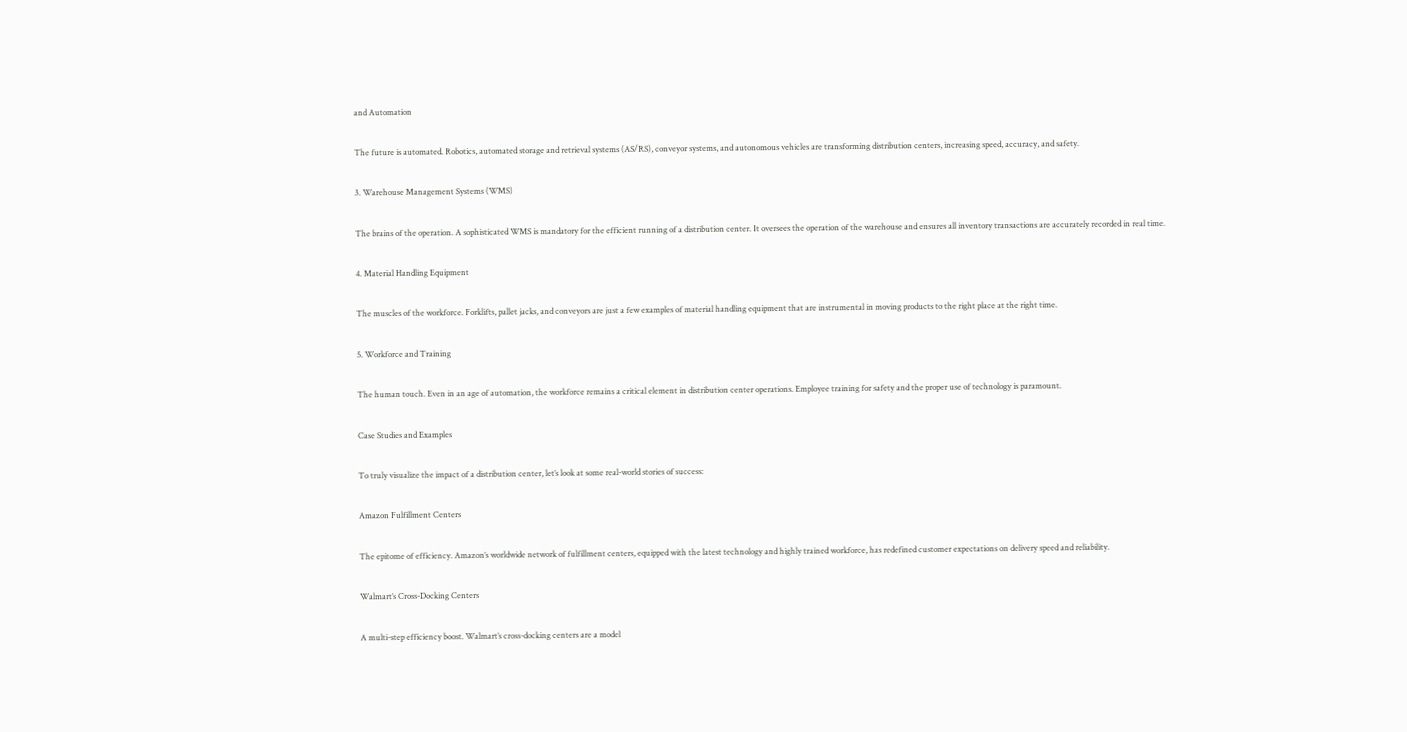and Automation

The future is automated. Robotics, automated storage and retrieval systems (AS/RS), conveyor systems, and autonomous vehicles are transforming distribution centers, increasing speed, accuracy, and safety.

3. Warehouse Management Systems (WMS)

The brains of the operation. A sophisticated WMS is mandatory for the efficient running of a distribution center. It oversees the operation of the warehouse and ensures all inventory transactions are accurately recorded in real time.

4. Material Handling Equipment

The muscles of the workforce. Forklifts, pallet jacks, and conveyors are just a few examples of material handling equipment that are instrumental in moving products to the right place at the right time.

5. Workforce and Training

The human touch. Even in an age of automation, the workforce remains a critical element in distribution center operations. Employee training for safety and the proper use of technology is paramount.

Case Studies and Examples

To truly visualize the impact of a distribution center, let’s look at some real-world stories of success:

Amazon Fulfillment Centers

The epitome of efficiency. Amazon’s worldwide network of fulfillment centers, equipped with the latest technology and highly trained workforce, has redefined customer expectations on delivery speed and reliability.

Walmart’s Cross-Docking Centers

A multi-step efficiency boost. Walmart’s cross-docking centers are a model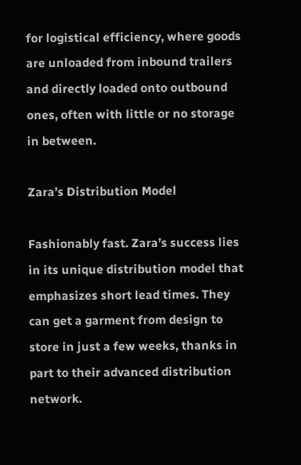for logistical efficiency, where goods are unloaded from inbound trailers and directly loaded onto outbound ones, often with little or no storage in between.

Zara’s Distribution Model

Fashionably fast. Zara’s success lies in its unique distribution model that emphasizes short lead times. They can get a garment from design to store in just a few weeks, thanks in part to their advanced distribution network.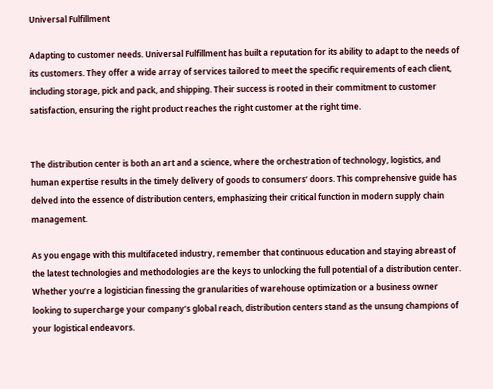Universal Fulfillment

Adapting to customer needs. Universal Fulfillment has built a reputation for its ability to adapt to the needs of its customers. They offer a wide array of services tailored to meet the specific requirements of each client, including storage, pick and pack, and shipping. Their success is rooted in their commitment to customer satisfaction, ensuring the right product reaches the right customer at the right time.


The distribution center is both an art and a science, where the orchestration of technology, logistics, and human expertise results in the timely delivery of goods to consumers’ doors. This comprehensive guide has delved into the essence of distribution centers, emphasizing their critical function in modern supply chain management.

As you engage with this multifaceted industry, remember that continuous education and staying abreast of the latest technologies and methodologies are the keys to unlocking the full potential of a distribution center. Whether you’re a logistician finessing the granularities of warehouse optimization or a business owner looking to supercharge your company’s global reach, distribution centers stand as the unsung champions of your logistical endeavors.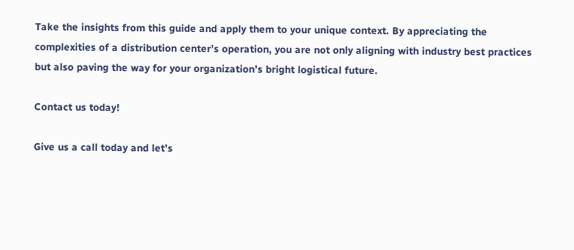Take the insights from this guide and apply them to your unique context. By appreciating the complexities of a distribution center’s operation, you are not only aligning with industry best practices but also paving the way for your organization’s bright logistical future.

Contact us today!

Give us a call today and let’s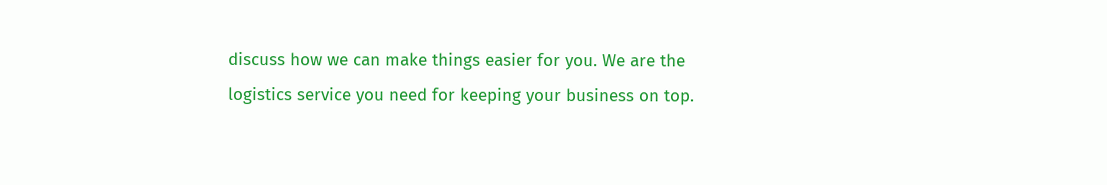discuss how we can make things easier for you. We are the logistics service you need for keeping your business on top.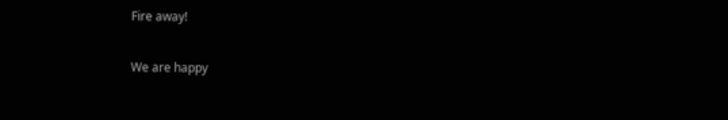Fire away!

We are happy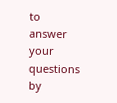to answer your questions by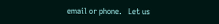email or phone.   Let us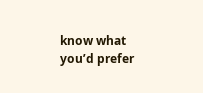know what you’d prefer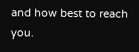and how best to reach you.